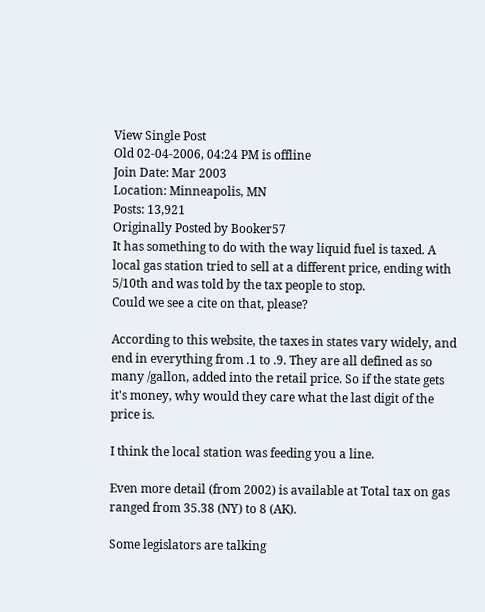View Single Post
Old 02-04-2006, 04:24 PM is offline
Join Date: Mar 2003
Location: Minneapolis, MN
Posts: 13,921
Originally Posted by Booker57
It has something to do with the way liquid fuel is taxed. A local gas station tried to sell at a different price, ending with 5/10th and was told by the tax people to stop.
Could we see a cite on that, please?

According to this website, the taxes in states vary widely, and end in everything from .1 to .9. They are all defined as so many /gallon, added into the retail price. So if the state gets it's money, why would they care what the last digit of the price is.

I think the local station was feeding you a line.

Even more detail (from 2002) is available at Total tax on gas ranged from 35.38 (NY) to 8 (AK).

Some legislators are talking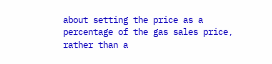about setting the price as a percentage of the gas sales price, rather than a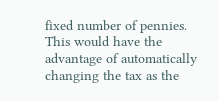fixed number of pennies. This would have the advantage of automatically changing the tax as the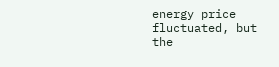energy price fluctuated, but the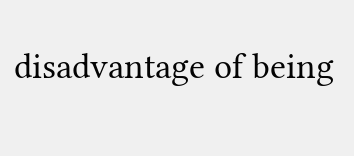disadvantage of being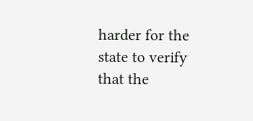harder for the state to verify that the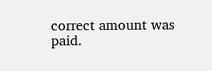correct amount was paid.